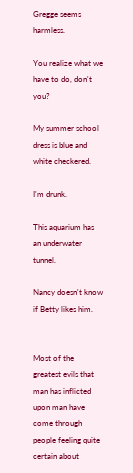Gregge seems harmless.

You realize what we have to do, don't you?

My summer school dress is blue and white checkered.

I'm drunk.

This aquarium has an underwater tunnel.

Nancy doesn't know if Betty likes him.


Most of the greatest evils that man has inflicted upon man have come through people feeling quite certain about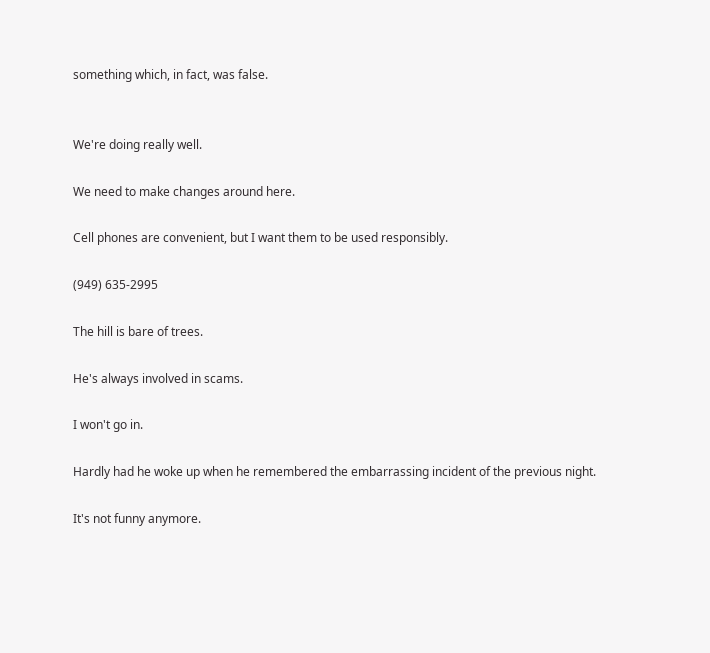something which, in fact, was false.


We're doing really well.

We need to make changes around here.

Cell phones are convenient, but I want them to be used responsibly.

(949) 635-2995

The hill is bare of trees.

He's always involved in scams.

I won't go in.

Hardly had he woke up when he remembered the embarrassing incident of the previous night.

It's not funny anymore.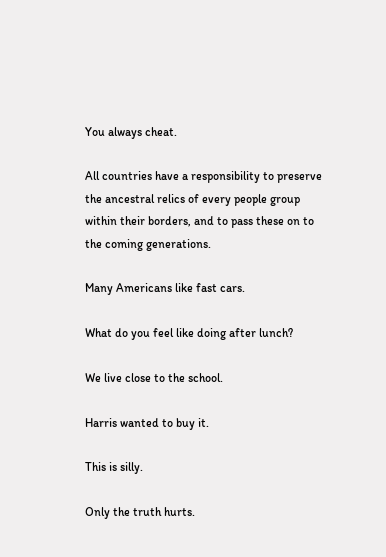You always cheat.

All countries have a responsibility to preserve the ancestral relics of every people group within their borders, and to pass these on to the coming generations.

Many Americans like fast cars.

What do you feel like doing after lunch?

We live close to the school.

Harris wanted to buy it.

This is silly.

Only the truth hurts.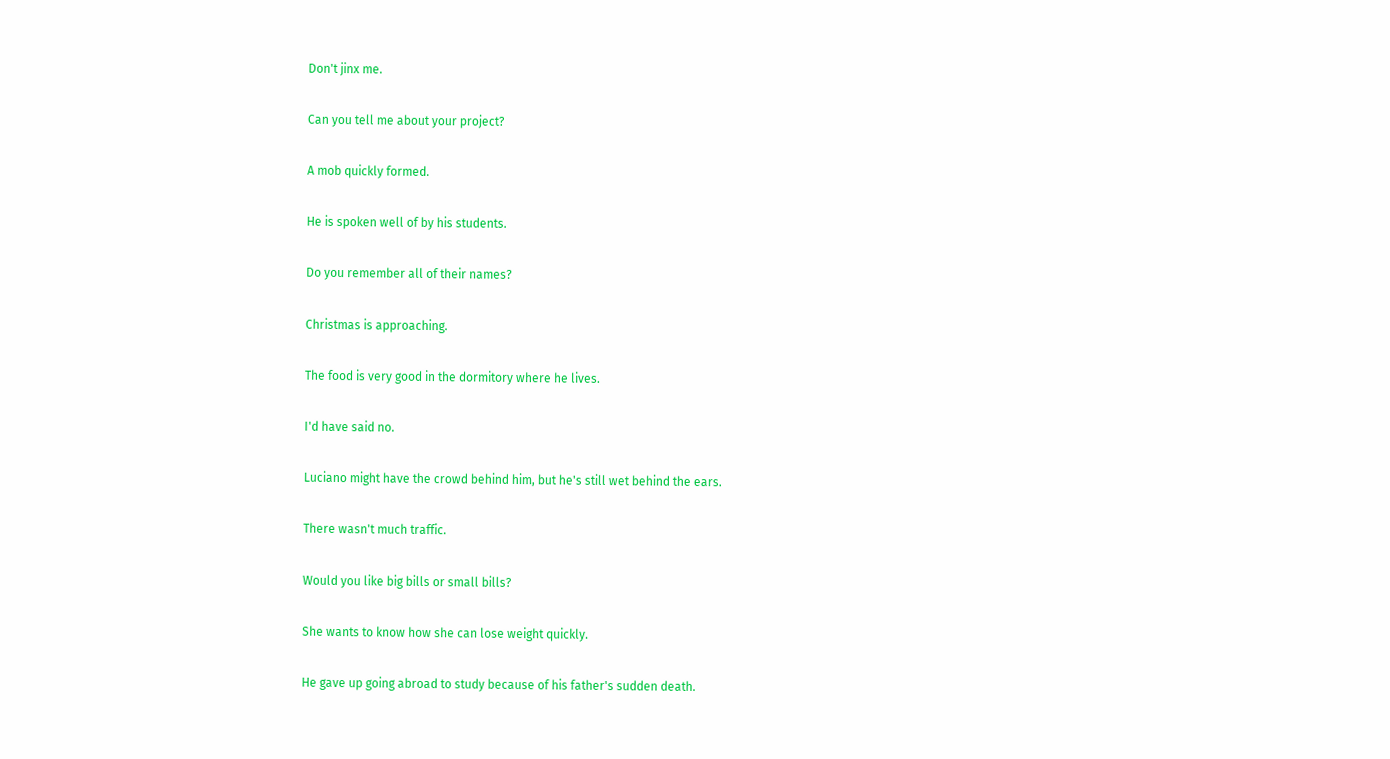Don't jinx me.

Can you tell me about your project?

A mob quickly formed.

He is spoken well of by his students.

Do you remember all of their names?

Christmas is approaching.

The food is very good in the dormitory where he lives.

I'd have said no.

Luciano might have the crowd behind him, but he's still wet behind the ears.

There wasn't much traffic.

Would you like big bills or small bills?

She wants to know how she can lose weight quickly.

He gave up going abroad to study because of his father's sudden death.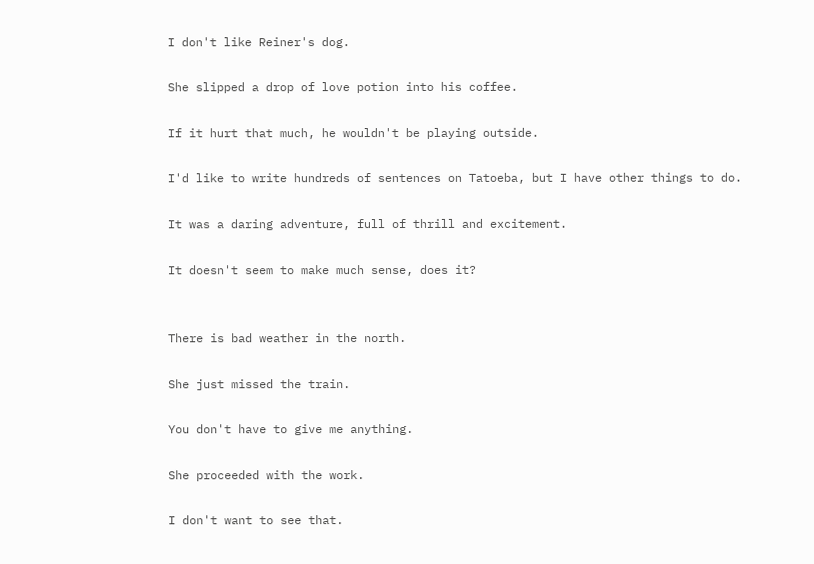I don't like Reiner's dog.

She slipped a drop of love potion into his coffee.

If it hurt that much, he wouldn't be playing outside.

I'd like to write hundreds of sentences on Tatoeba, but I have other things to do.

It was a daring adventure, full of thrill and excitement.

It doesn't seem to make much sense, does it?


There is bad weather in the north.

She just missed the train.

You don't have to give me anything.

She proceeded with the work.

I don't want to see that.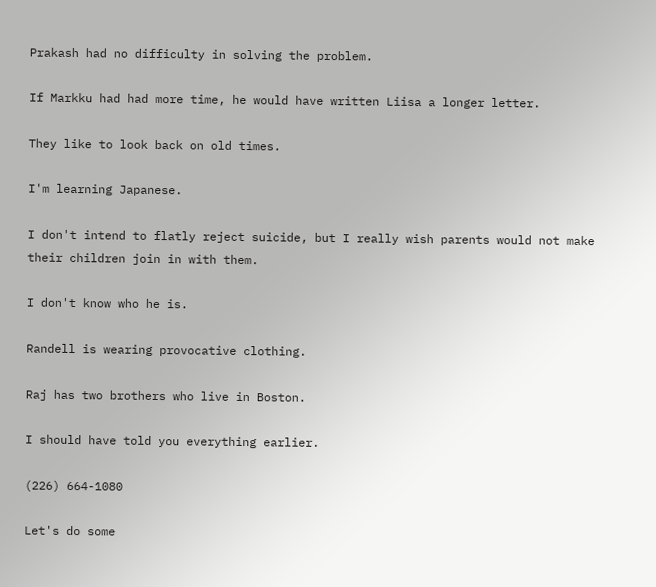Prakash had no difficulty in solving the problem.

If Markku had had more time, he would have written Liisa a longer letter.

They like to look back on old times.

I'm learning Japanese.

I don't intend to flatly reject suicide, but I really wish parents would not make their children join in with them.

I don't know who he is.

Randell is wearing provocative clothing.

Raj has two brothers who live in Boston.

I should have told you everything earlier.

(226) 664-1080

Let's do some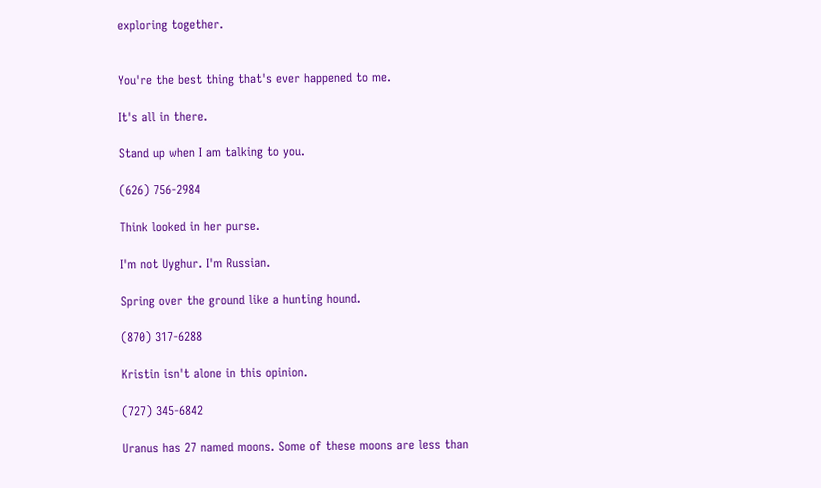exploring together.


You're the best thing that's ever happened to me.

It's all in there.

Stand up when I am talking to you.

(626) 756-2984

Think looked in her purse.

I'm not Uyghur. I'm Russian.

Spring over the ground like a hunting hound.

(870) 317-6288

Kristin isn't alone in this opinion.

(727) 345-6842

Uranus has 27 named moons. Some of these moons are less than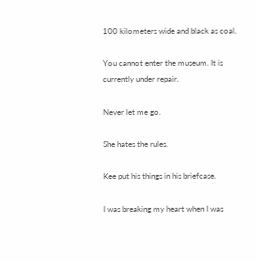100 kilometers wide and black as coal.

You cannot enter the museum. It is currently under repair.

Never let me go.

She hates the rules.

Kee put his things in his briefcase.

I was breaking my heart when I was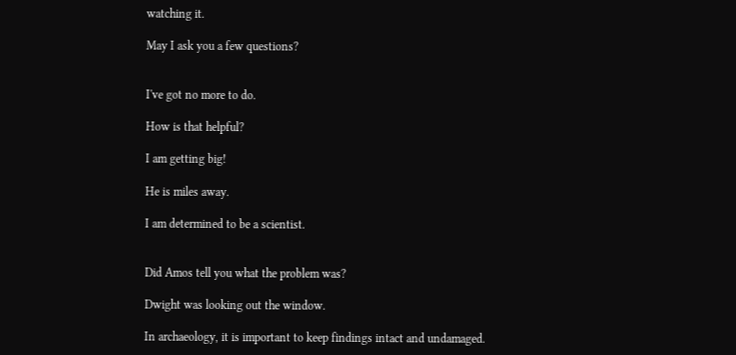watching it.

May I ask you a few questions?


I've got no more to do.

How is that helpful?

I am getting big!

He is miles away.

I am determined to be a scientist.


Did Amos tell you what the problem was?

Dwight was looking out the window.

In archaeology, it is important to keep findings intact and undamaged.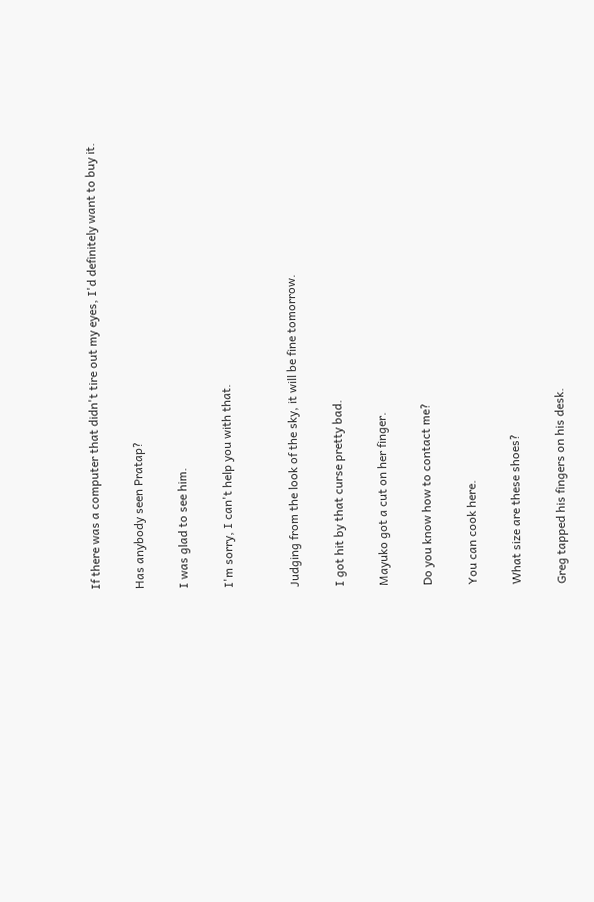If there was a computer that didn't tire out my eyes, I'd definitely want to buy it.

Has anybody seen Pratap?

I was glad to see him.

I'm sorry, I can't help you with that.


Judging from the look of the sky, it will be fine tomorrow.

I got hit by that curse pretty bad.

Mayuko got a cut on her finger.

Do you know how to contact me?

You can cook here.

What size are these shoes?

Greg tapped his fingers on his desk.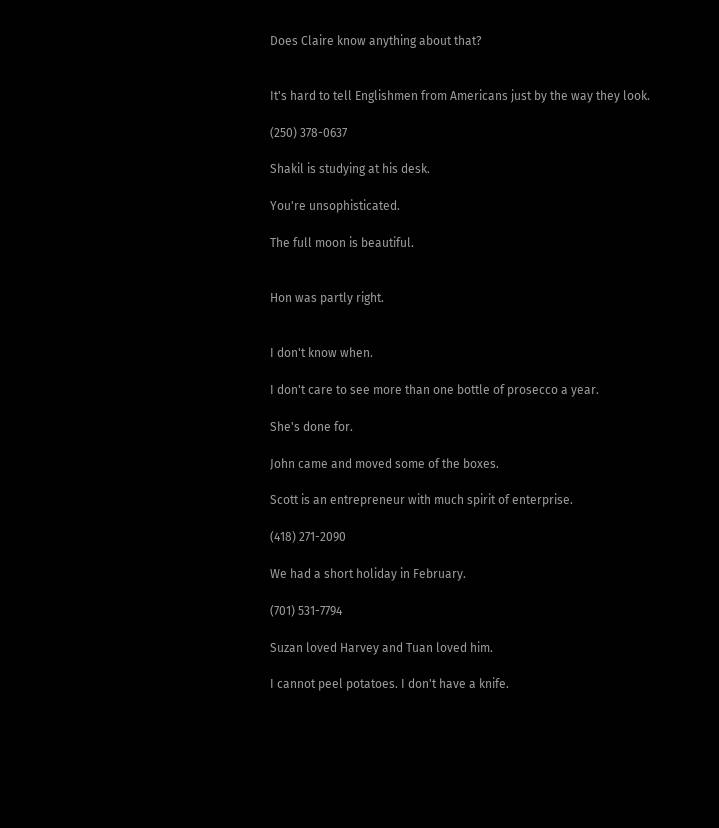Does Claire know anything about that?


It's hard to tell Englishmen from Americans just by the way they look.

(250) 378-0637

Shakil is studying at his desk.

You're unsophisticated.

The full moon is beautiful.


Hon was partly right.


I don't know when.

I don't care to see more than one bottle of prosecco a year.

She's done for.

John came and moved some of the boxes.

Scott is an entrepreneur with much spirit of enterprise.

(418) 271-2090

We had a short holiday in February.

(701) 531-7794

Suzan loved Harvey and Tuan loved him.

I cannot peel potatoes. I don't have a knife.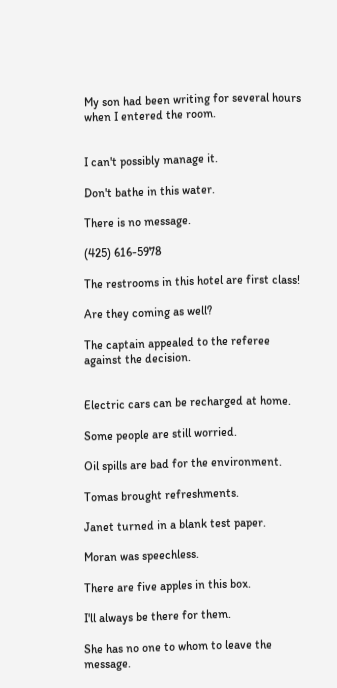My son had been writing for several hours when I entered the room.


I can't possibly manage it.

Don't bathe in this water.

There is no message.

(425) 616-5978

The restrooms in this hotel are first class!

Are they coming as well?

The captain appealed to the referee against the decision.


Electric cars can be recharged at home.

Some people are still worried.

Oil spills are bad for the environment.

Tomas brought refreshments.

Janet turned in a blank test paper.

Moran was speechless.

There are five apples in this box.

I'll always be there for them.

She has no one to whom to leave the message.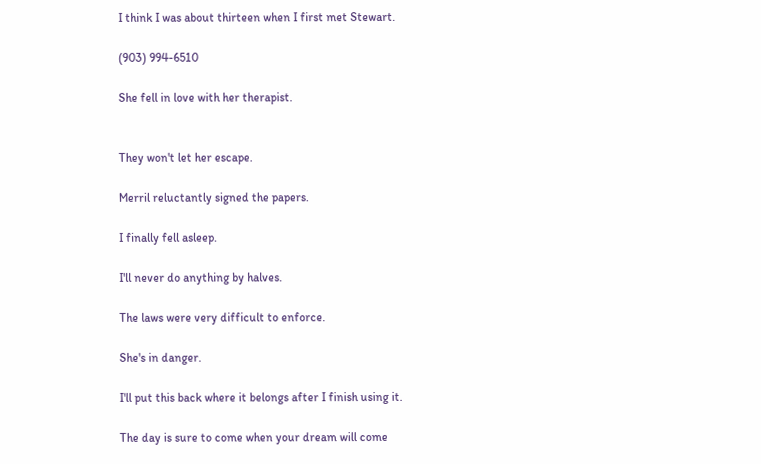I think I was about thirteen when I first met Stewart.

(903) 994-6510

She fell in love with her therapist.


They won't let her escape.

Merril reluctantly signed the papers.

I finally fell asleep.

I'll never do anything by halves.

The laws were very difficult to enforce.

She's in danger.

I'll put this back where it belongs after I finish using it.

The day is sure to come when your dream will come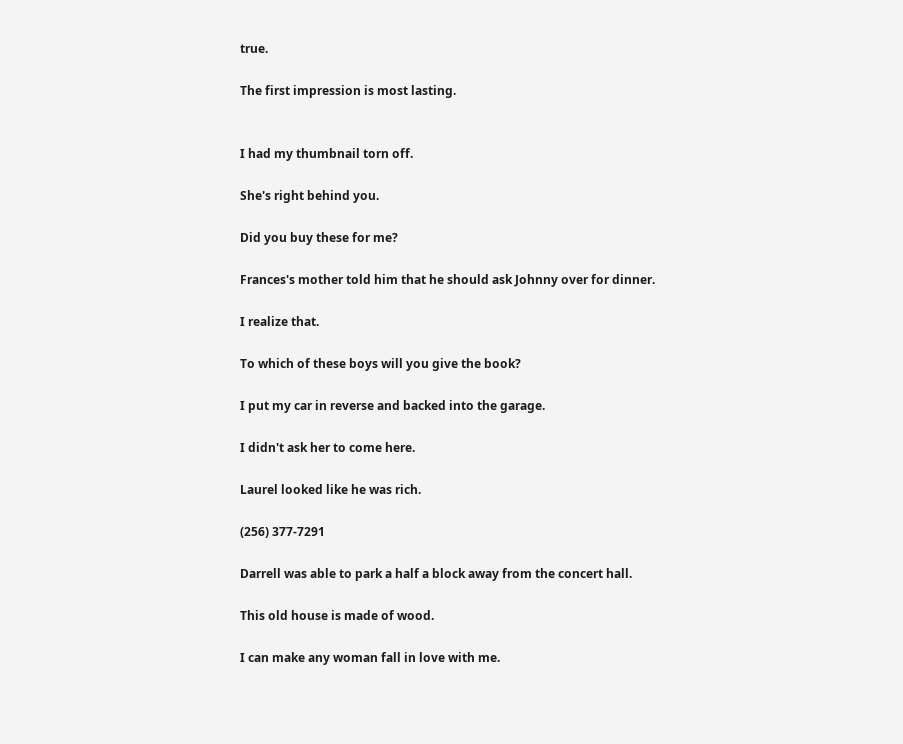true.

The first impression is most lasting.


I had my thumbnail torn off.

She's right behind you.

Did you buy these for me?

Frances's mother told him that he should ask Johnny over for dinner.

I realize that.

To which of these boys will you give the book?

I put my car in reverse and backed into the garage.

I didn't ask her to come here.

Laurel looked like he was rich.

(256) 377-7291

Darrell was able to park a half a block away from the concert hall.

This old house is made of wood.

I can make any woman fall in love with me.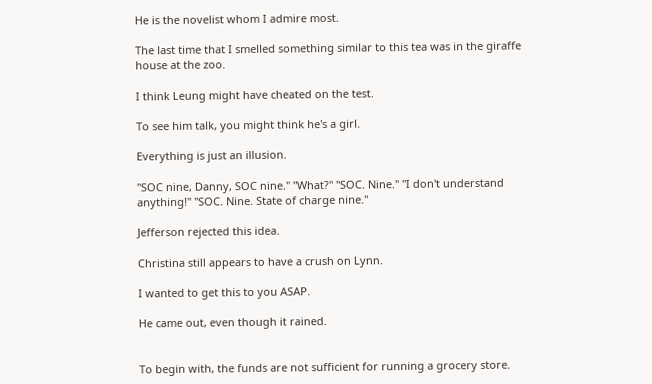He is the novelist whom I admire most.

The last time that I smelled something similar to this tea was in the giraffe house at the zoo.

I think Leung might have cheated on the test.

To see him talk, you might think he's a girl.

Everything is just an illusion.

"SOC nine, Danny, SOC nine." "What?" "SOC. Nine." "I don't understand anything!" "SOC. Nine. State of charge nine."

Jefferson rejected this idea.

Christina still appears to have a crush on Lynn.

I wanted to get this to you ASAP.

He came out, even though it rained.


To begin with, the funds are not sufficient for running a grocery store.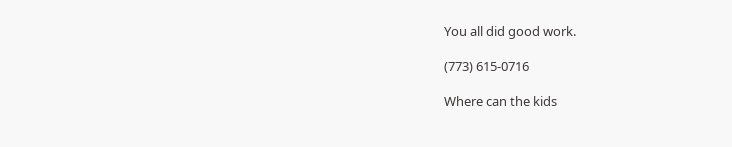You all did good work.

(773) 615-0716

Where can the kids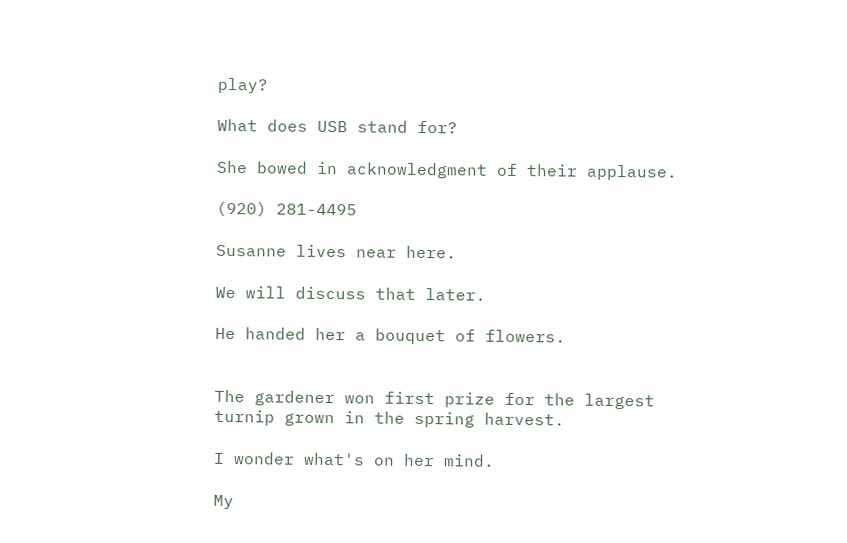play?

What does USB stand for?

She bowed in acknowledgment of their applause.

(920) 281-4495

Susanne lives near here.

We will discuss that later.

He handed her a bouquet of flowers.


The gardener won first prize for the largest turnip grown in the spring harvest.

I wonder what's on her mind.

My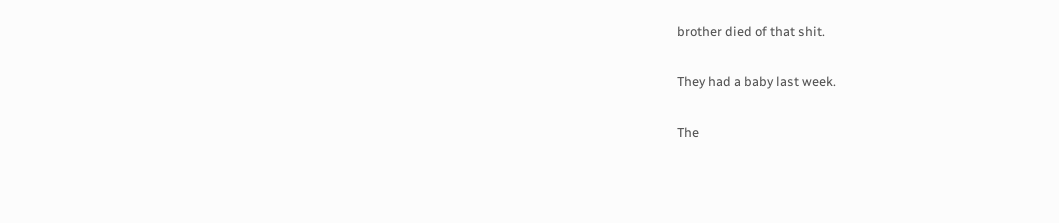brother died of that shit.

They had a baby last week.

The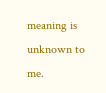meaning is unknown to me.